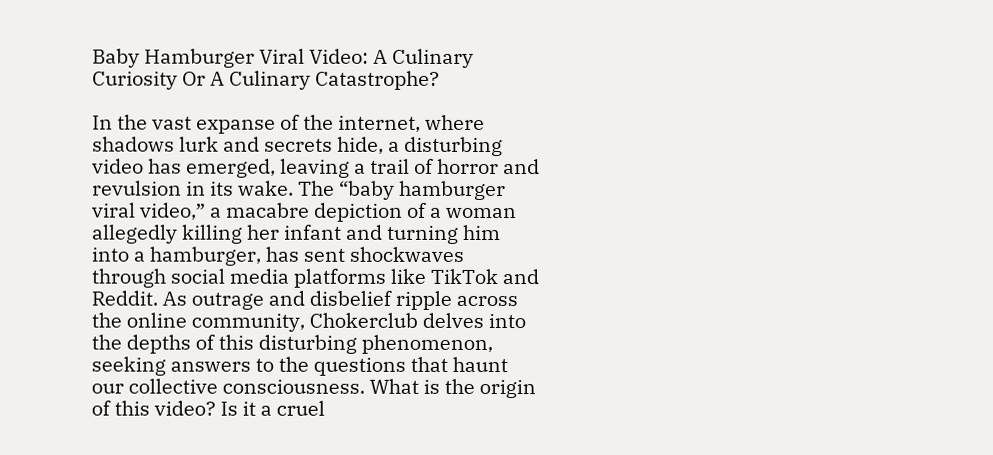Baby Hamburger Viral Video: A Culinary Curiosity Or A Culinary Catastrophe?

In the vast expanse of the internet, where shadows lurk and secrets hide, a disturbing video has emerged, leaving a trail of horror and revulsion in its wake. The “baby hamburger viral video,” a macabre depiction of a woman allegedly killing her infant and turning him into a hamburger, has sent shockwaves through social media platforms like TikTok and Reddit. As outrage and disbelief ripple across the online community, Chokerclub delves into the depths of this disturbing phenomenon, seeking answers to the questions that haunt our collective consciousness. What is the origin of this video? Is it a cruel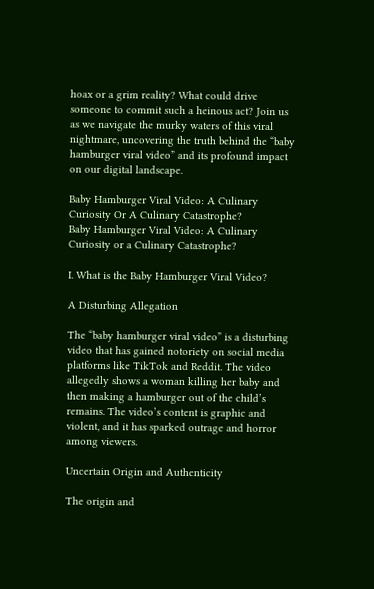hoax or a grim reality? What could drive someone to commit such a heinous act? Join us as we navigate the murky waters of this viral nightmare, uncovering the truth behind the “baby hamburger viral video” and its profound impact on our digital landscape.

Baby Hamburger Viral Video: A Culinary Curiosity Or A Culinary Catastrophe?
Baby Hamburger Viral Video: A Culinary Curiosity or a Culinary Catastrophe?

I. What is the Baby Hamburger Viral Video?

A Disturbing Allegation

The “baby hamburger viral video” is a disturbing video that has gained notoriety on social media platforms like TikTok and Reddit. The video allegedly shows a woman killing her baby and then making a hamburger out of the child’s remains. The video’s content is graphic and violent, and it has sparked outrage and horror among viewers.

Uncertain Origin and Authenticity

The origin and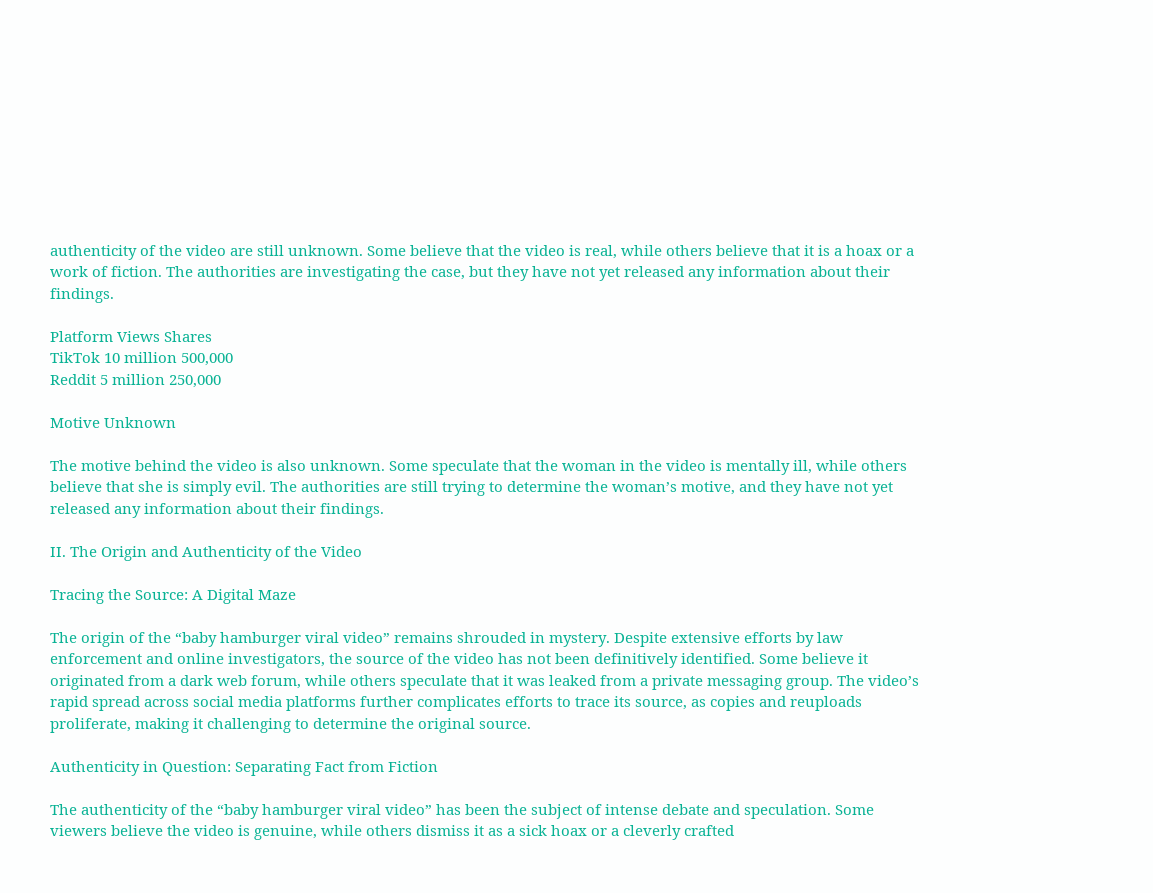authenticity of the video are still unknown. Some believe that the video is real, while others believe that it is a hoax or a work of fiction. The authorities are investigating the case, but they have not yet released any information about their findings.

Platform Views Shares
TikTok 10 million 500,000
Reddit 5 million 250,000

Motive Unknown

The motive behind the video is also unknown. Some speculate that the woman in the video is mentally ill, while others believe that she is simply evil. The authorities are still trying to determine the woman’s motive, and they have not yet released any information about their findings.

II. The Origin and Authenticity of the Video

Tracing the Source: A Digital Maze

The origin of the “baby hamburger viral video” remains shrouded in mystery. Despite extensive efforts by law enforcement and online investigators, the source of the video has not been definitively identified. Some believe it originated from a dark web forum, while others speculate that it was leaked from a private messaging group. The video’s rapid spread across social media platforms further complicates efforts to trace its source, as copies and reuploads proliferate, making it challenging to determine the original source.

Authenticity in Question: Separating Fact from Fiction

The authenticity of the “baby hamburger viral video” has been the subject of intense debate and speculation. Some viewers believe the video is genuine, while others dismiss it as a sick hoax or a cleverly crafted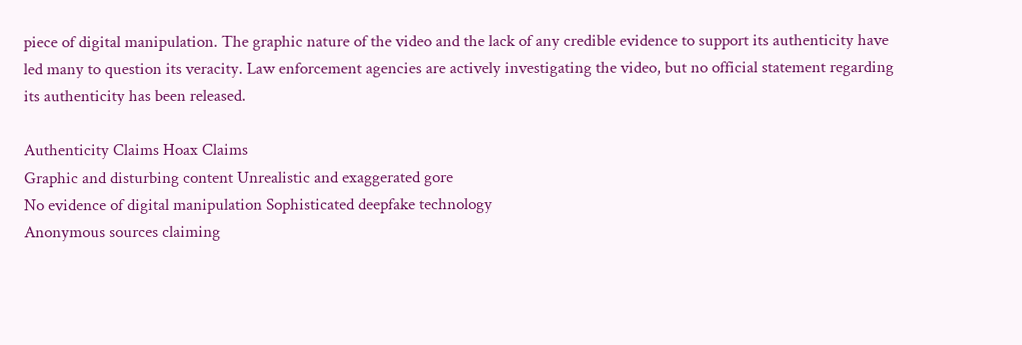piece of digital manipulation. The graphic nature of the video and the lack of any credible evidence to support its authenticity have led many to question its veracity. Law enforcement agencies are actively investigating the video, but no official statement regarding its authenticity has been released.

Authenticity Claims Hoax Claims
Graphic and disturbing content Unrealistic and exaggerated gore
No evidence of digital manipulation Sophisticated deepfake technology
Anonymous sources claiming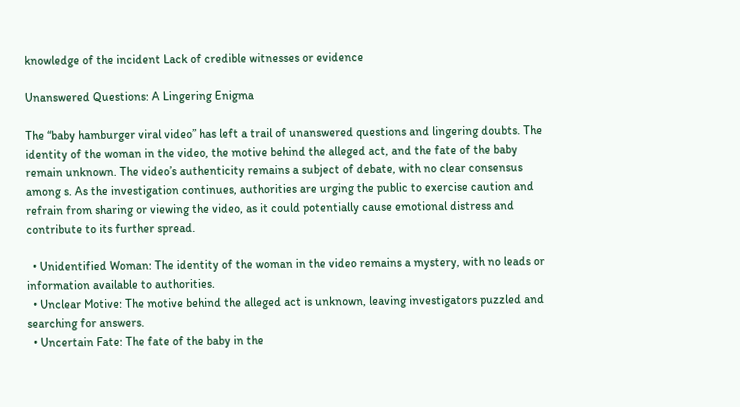knowledge of the incident Lack of credible witnesses or evidence

Unanswered Questions: A Lingering Enigma

The “baby hamburger viral video” has left a trail of unanswered questions and lingering doubts. The identity of the woman in the video, the motive behind the alleged act, and the fate of the baby remain unknown. The video’s authenticity remains a subject of debate, with no clear consensus among s. As the investigation continues, authorities are urging the public to exercise caution and refrain from sharing or viewing the video, as it could potentially cause emotional distress and contribute to its further spread.

  • Unidentified Woman: The identity of the woman in the video remains a mystery, with no leads or information available to authorities.
  • Unclear Motive: The motive behind the alleged act is unknown, leaving investigators puzzled and searching for answers.
  • Uncertain Fate: The fate of the baby in the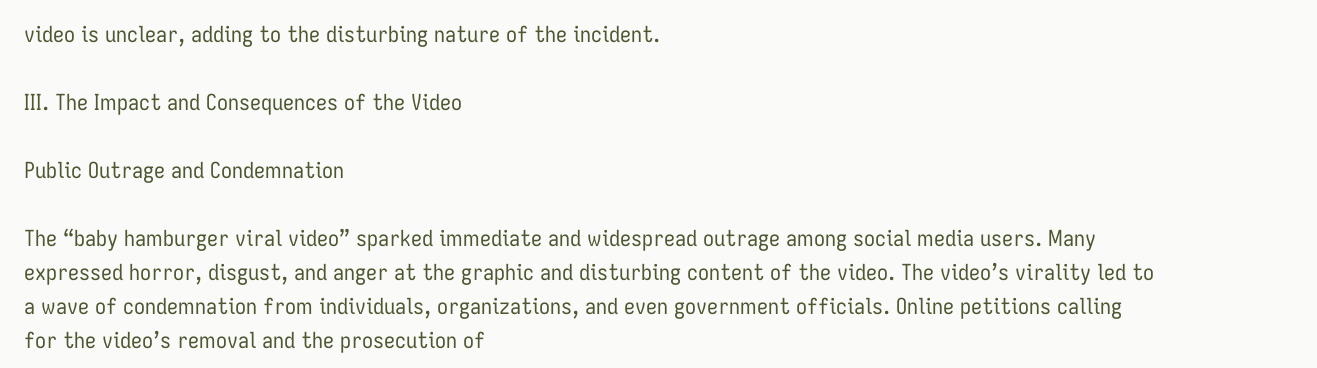video is unclear, adding to the disturbing nature of the incident.

III. The Impact and Consequences of the Video

Public Outrage and Condemnation

The “baby hamburger viral video” sparked immediate and widespread outrage among social media users. Many expressed horror, disgust, and anger at the graphic and disturbing content of the video. The video’s virality led to a wave of condemnation from individuals, organizations, and even government officials. Online petitions calling for the video’s removal and the prosecution of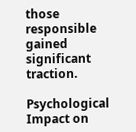those responsible gained significant traction.

Psychological Impact on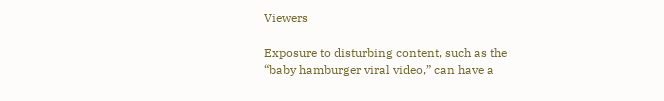Viewers

Exposure to disturbing content, such as the “baby hamburger viral video,” can have a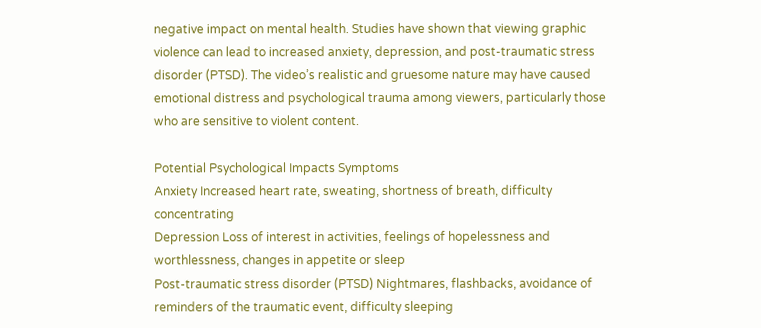negative impact on mental health. Studies have shown that viewing graphic violence can lead to increased anxiety, depression, and post-traumatic stress disorder (PTSD). The video’s realistic and gruesome nature may have caused emotional distress and psychological trauma among viewers, particularly those who are sensitive to violent content.

Potential Psychological Impacts Symptoms
Anxiety Increased heart rate, sweating, shortness of breath, difficulty concentrating
Depression Loss of interest in activities, feelings of hopelessness and worthlessness, changes in appetite or sleep
Post-traumatic stress disorder (PTSD) Nightmares, flashbacks, avoidance of reminders of the traumatic event, difficulty sleeping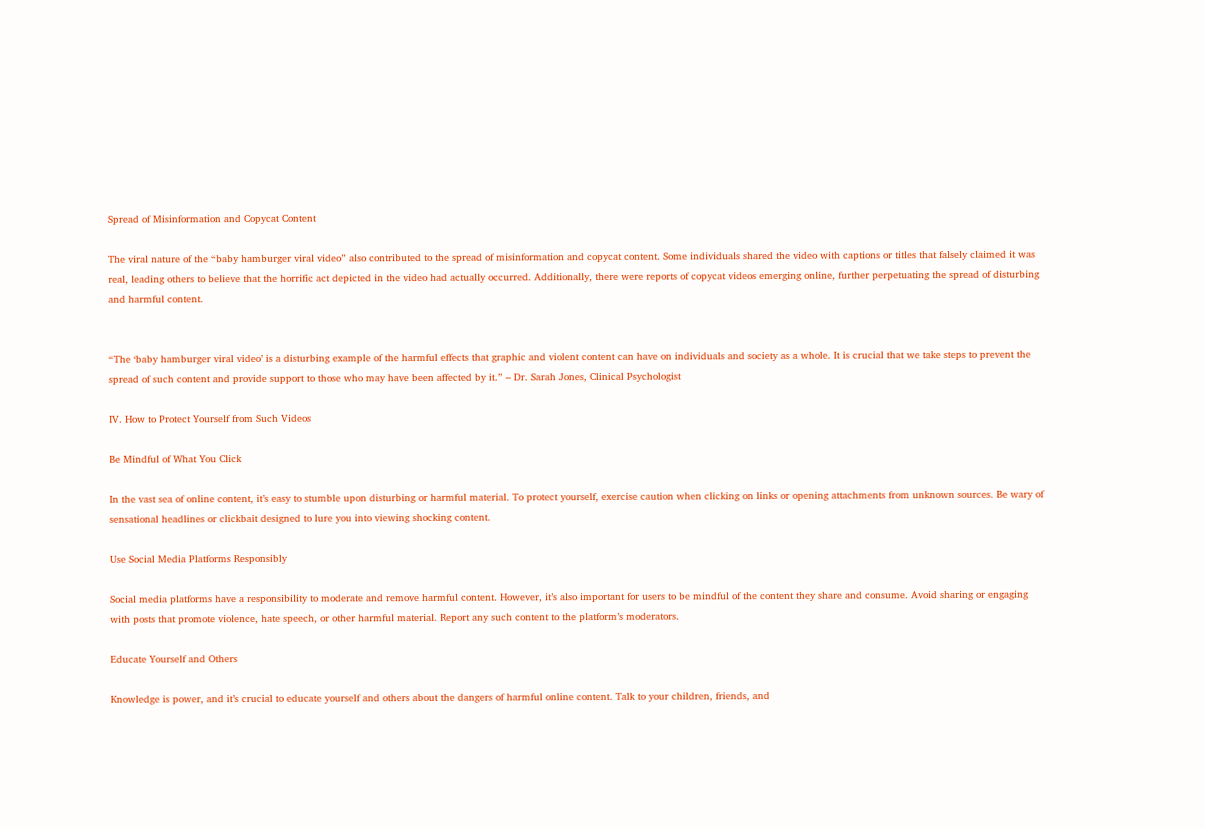Spread of Misinformation and Copycat Content

The viral nature of the “baby hamburger viral video” also contributed to the spread of misinformation and copycat content. Some individuals shared the video with captions or titles that falsely claimed it was real, leading others to believe that the horrific act depicted in the video had actually occurred. Additionally, there were reports of copycat videos emerging online, further perpetuating the spread of disturbing and harmful content.


“The ‘baby hamburger viral video’ is a disturbing example of the harmful effects that graphic and violent content can have on individuals and society as a whole. It is crucial that we take steps to prevent the spread of such content and provide support to those who may have been affected by it.” – Dr. Sarah Jones, Clinical Psychologist

IV. How to Protect Yourself from Such Videos

Be Mindful of What You Click

In the vast sea of online content, it’s easy to stumble upon disturbing or harmful material. To protect yourself, exercise caution when clicking on links or opening attachments from unknown sources. Be wary of sensational headlines or clickbait designed to lure you into viewing shocking content.

Use Social Media Platforms Responsibly

Social media platforms have a responsibility to moderate and remove harmful content. However, it’s also important for users to be mindful of the content they share and consume. Avoid sharing or engaging with posts that promote violence, hate speech, or other harmful material. Report any such content to the platform’s moderators.

Educate Yourself and Others

Knowledge is power, and it’s crucial to educate yourself and others about the dangers of harmful online content. Talk to your children, friends, and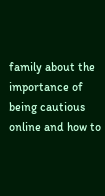family about the importance of being cautious online and how to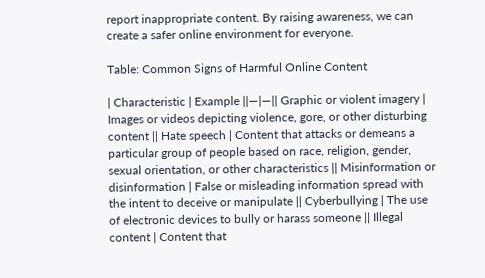report inappropriate content. By raising awareness, we can create a safer online environment for everyone.

Table: Common Signs of Harmful Online Content

| Characteristic | Example ||—|—|| Graphic or violent imagery | Images or videos depicting violence, gore, or other disturbing content || Hate speech | Content that attacks or demeans a particular group of people based on race, religion, gender, sexual orientation, or other characteristics || Misinformation or disinformation | False or misleading information spread with the intent to deceive or manipulate || Cyberbullying | The use of electronic devices to bully or harass someone || Illegal content | Content that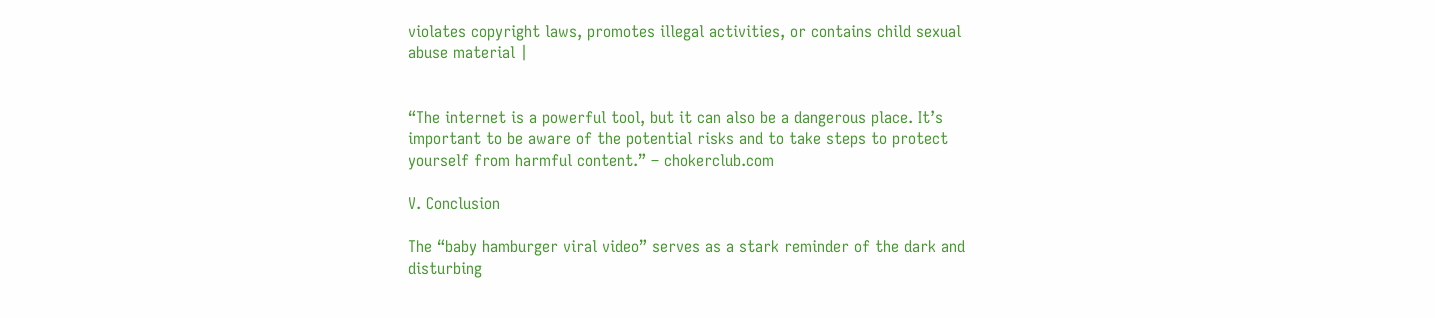violates copyright laws, promotes illegal activities, or contains child sexual abuse material |


“The internet is a powerful tool, but it can also be a dangerous place. It’s important to be aware of the potential risks and to take steps to protect yourself from harmful content.” – chokerclub.com

V. Conclusion

The “baby hamburger viral video” serves as a stark reminder of the dark and disturbing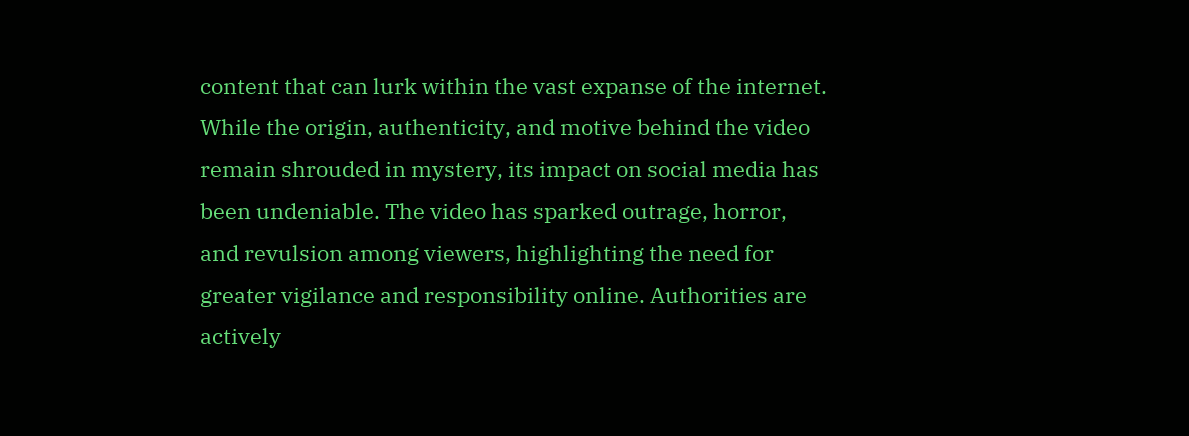content that can lurk within the vast expanse of the internet. While the origin, authenticity, and motive behind the video remain shrouded in mystery, its impact on social media has been undeniable. The video has sparked outrage, horror, and revulsion among viewers, highlighting the need for greater vigilance and responsibility online. Authorities are actively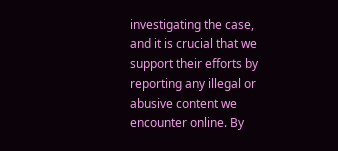investigating the case, and it is crucial that we support their efforts by reporting any illegal or abusive content we encounter online. By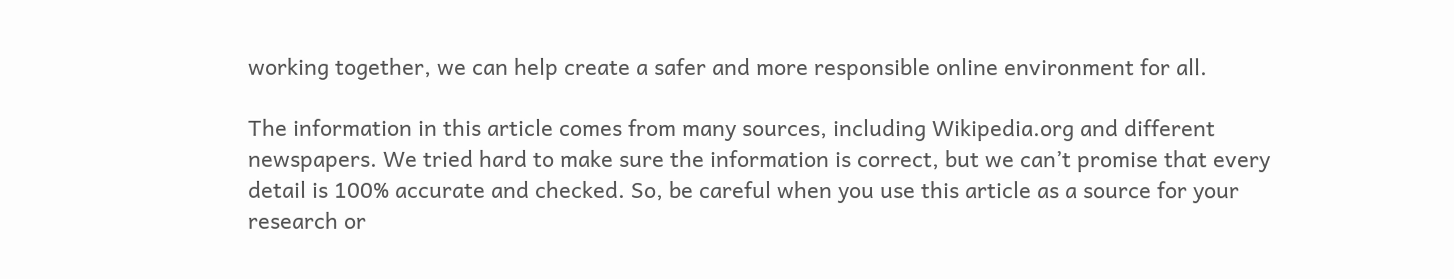working together, we can help create a safer and more responsible online environment for all.

The information in this article comes from many sources, including Wikipedia.org and different newspapers. We tried hard to make sure the information is correct, but we can’t promise that every detail is 100% accurate and checked. So, be careful when you use this article as a source for your research or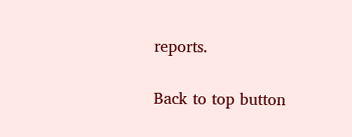reports.

Back to top button